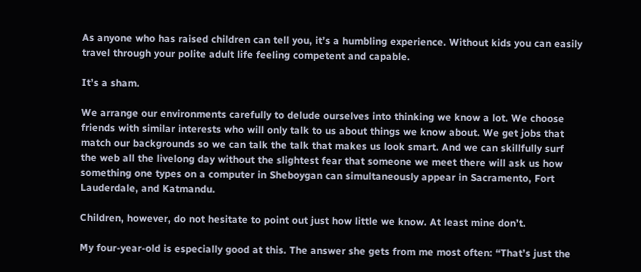As anyone who has raised children can tell you, it’s a humbling experience. Without kids you can easily travel through your polite adult life feeling competent and capable.

It’s a sham.

We arrange our environments carefully to delude ourselves into thinking we know a lot. We choose friends with similar interests who will only talk to us about things we know about. We get jobs that match our backgrounds so we can talk the talk that makes us look smart. And we can skillfully surf the web all the livelong day without the slightest fear that someone we meet there will ask us how something one types on a computer in Sheboygan can simultaneously appear in Sacramento, Fort Lauderdale, and Katmandu.

Children, however, do not hesitate to point out just how little we know. At least mine don’t.

My four-year-old is especially good at this. The answer she gets from me most often: “That’s just the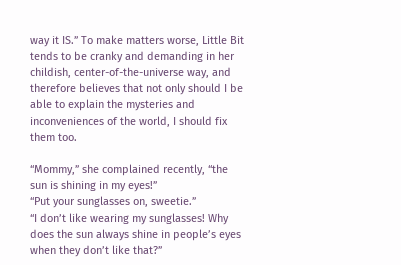way it IS.” To make matters worse, Little Bit tends to be cranky and demanding in her childish, center-of-the-universe way, and therefore believes that not only should I be able to explain the mysteries and inconveniences of the world, I should fix them too.

“Mommy,” she complained recently, “the sun is shining in my eyes!”
“Put your sunglasses on, sweetie.”
“I don’t like wearing my sunglasses! Why does the sun always shine in people’s eyes when they don’t like that?”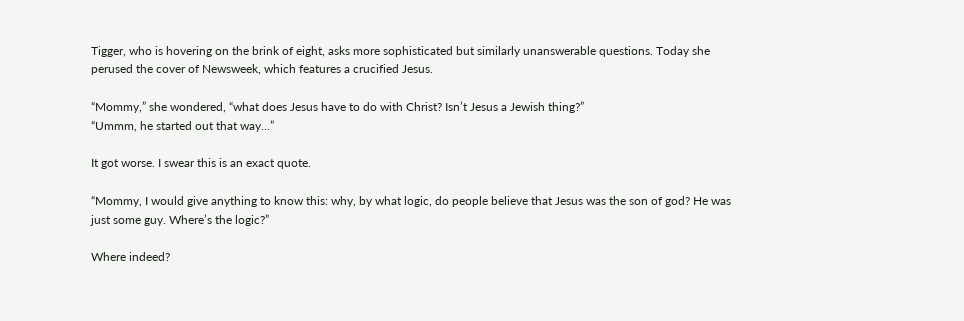Tigger, who is hovering on the brink of eight, asks more sophisticated but similarly unanswerable questions. Today she perused the cover of Newsweek, which features a crucified Jesus.

“Mommy,” she wondered, “what does Jesus have to do with Christ? Isn’t Jesus a Jewish thing?”
“Ummm, he started out that way…”

It got worse. I swear this is an exact quote.

“Mommy, I would give anything to know this: why, by what logic, do people believe that Jesus was the son of god? He was just some guy. Where’s the logic?”

Where indeed?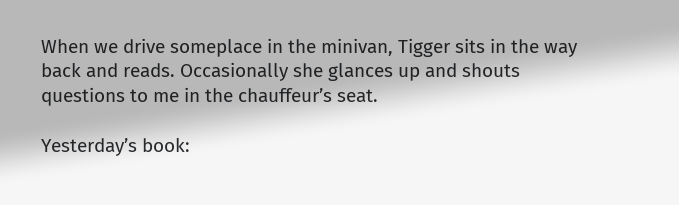When we drive someplace in the minivan, Tigger sits in the way back and reads. Occasionally she glances up and shouts questions to me in the chauffeur’s seat.

Yesterday’s book: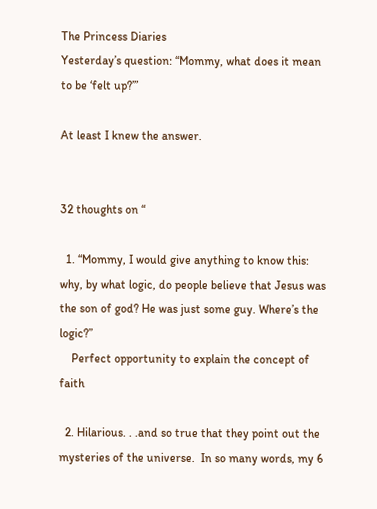The Princess Diaries
Yesterday’s question: “Mommy, what does it mean to be ‘felt up?’”

At least I knew the answer.


32 thoughts on “

  1. “Mommy, I would give anything to know this: why, by what logic, do people believe that Jesus was the son of god? He was just some guy. Where’s the logic?”
    Perfect opportunity to explain the concept of faith

  2. Hilarious. . .and so true that they point out the mysteries of the universe.  In so many words, my 6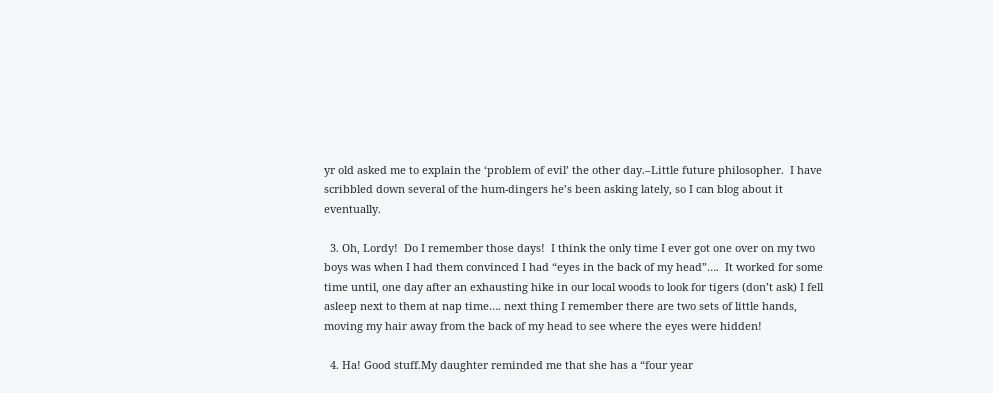yr old asked me to explain the ‘problem of evil’ the other day.–Little future philosopher.  I have scribbled down several of the hum-dingers he’s been asking lately, so I can blog about it eventually.

  3. Oh, Lordy!  Do I remember those days!  I think the only time I ever got one over on my two boys was when I had them convinced I had “eyes in the back of my head”….  It worked for some time until, one day after an exhausting hike in our local woods to look for tigers (don’t ask) I fell asleep next to them at nap time…. next thing I remember there are two sets of little hands, moving my hair away from the back of my head to see where the eyes were hidden!

  4. Ha! Good stuff.My daughter reminded me that she has a “four year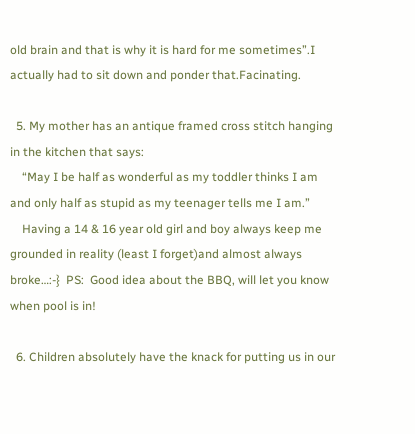old brain and that is why it is hard for me sometimes”.I actually had to sit down and ponder that.Facinating.

  5. My mother has an antique framed cross stitch hanging in the kitchen that says:
    “May I be half as wonderful as my toddler thinks I am and only half as stupid as my teenager tells me I am.”
    Having a 14 & 16 year old girl and boy always keep me grounded in reality (least I forget)and almost always broke…:-}  PS:  Good idea about the BBQ, will let you know when pool is in!

  6. Children absolutely have the knack for putting us in our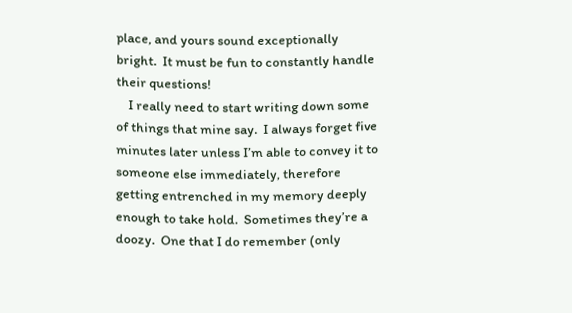place, and yours sound exceptionally bright.  It must be fun to constantly handle their questions!
    I really need to start writing down some of things that mine say.  I always forget five minutes later unless I’m able to convey it to someone else immediately, therefore getting entrenched in my memory deeply enough to take hold.  Sometimes they’re a doozy.  One that I do remember (only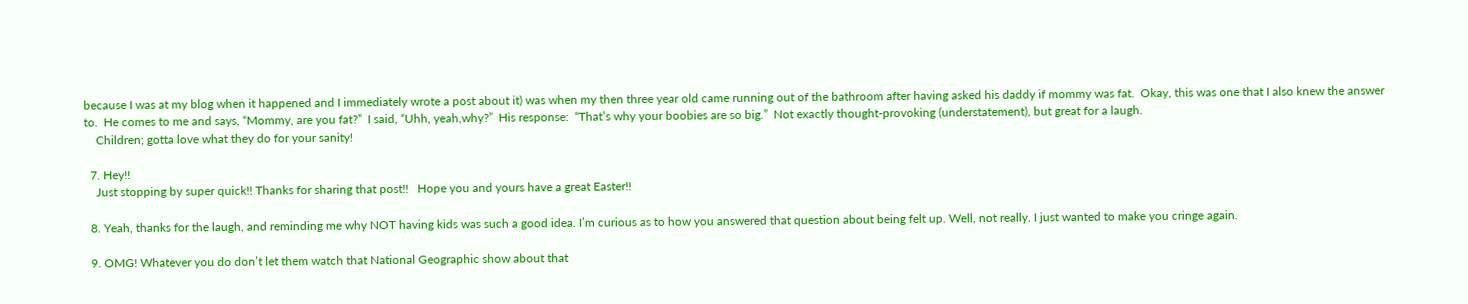because I was at my blog when it happened and I immediately wrote a post about it) was when my then three year old came running out of the bathroom after having asked his daddy if mommy was fat.  Okay, this was one that I also knew the answer to.  He comes to me and says, “Mommy, are you fat?”  I said, “Uhh, yeah,why?”  His response:  “That’s why your boobies are so big.”  Not exactly thought-provoking (understatement), but great for a laugh.
    Children; gotta love what they do for your sanity!

  7. Hey!!
    Just stopping by super quick!! Thanks for sharing that post!!   Hope you and yours have a great Easter!!

  8. Yeah, thanks for the laugh, and reminding me why NOT having kids was such a good idea. I’m curious as to how you answered that question about being felt up. Well, not really. I just wanted to make you cringe again.

  9. OMG! Whatever you do don’t let them watch that National Geographic show about that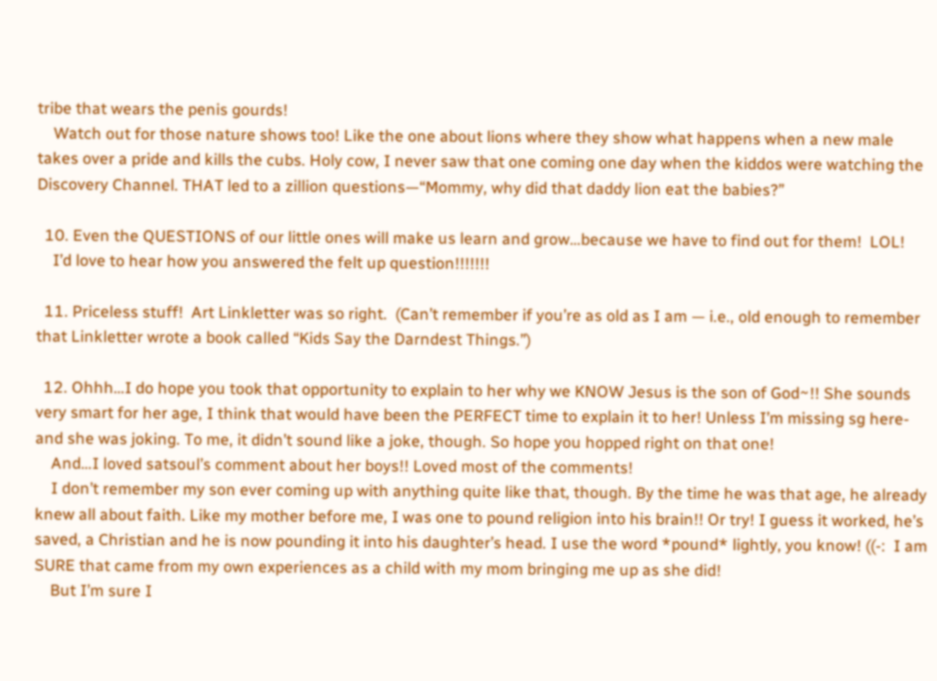tribe that wears the penis gourds!
    Watch out for those nature shows too! Like the one about lions where they show what happens when a new male takes over a pride and kills the cubs. Holy cow, I never saw that one coming one day when the kiddos were watching the Discovery Channel. THAT led to a zillion questions—“Mommy, why did that daddy lion eat the babies?”

  10. Even the QUESTIONS of our little ones will make us learn and grow…because we have to find out for them!  LOL!
    I’d love to hear how you answered the felt up question!!!!!!!

  11. Priceless stuff!  Art Linkletter was so right.  (Can’t remember if you’re as old as I am — i.e., old enough to remember that Linkletter wrote a book called “Kids Say the Darndest Things.”)

  12. Ohhh…I do hope you took that opportunity to explain to her why we KNOW Jesus is the son of God~!! She sounds very smart for her age, I think that would have been the PERFECT time to explain it to her! Unless I’m missing sg here-and she was joking. To me, it didn’t sound like a joke, though. So hope you hopped right on that one!
    And…I loved satsoul’s comment about her boys!! Loved most of the comments!
    I don’t remember my son ever coming up with anything quite like that, though. By the time he was that age, he already knew all about faith. Like my mother before me, I was one to pound religion into his brain!! Or try! I guess it worked, he’s saved, a Christian and he is now pounding it into his daughter’s head. I use the word *pound* lightly, you know! ((-:  I am SURE that came from my own experiences as a child with my mom bringing me up as she did!
    But I’m sure I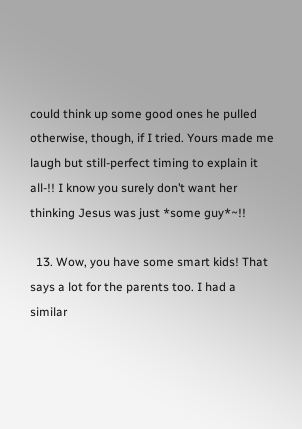could think up some good ones he pulled otherwise, though, if I tried. Yours made me laugh but still-perfect timing to explain it all-!! I know you surely don’t want her thinking Jesus was just *some guy*~!!

  13. Wow, you have some smart kids! That says a lot for the parents too. I had a similar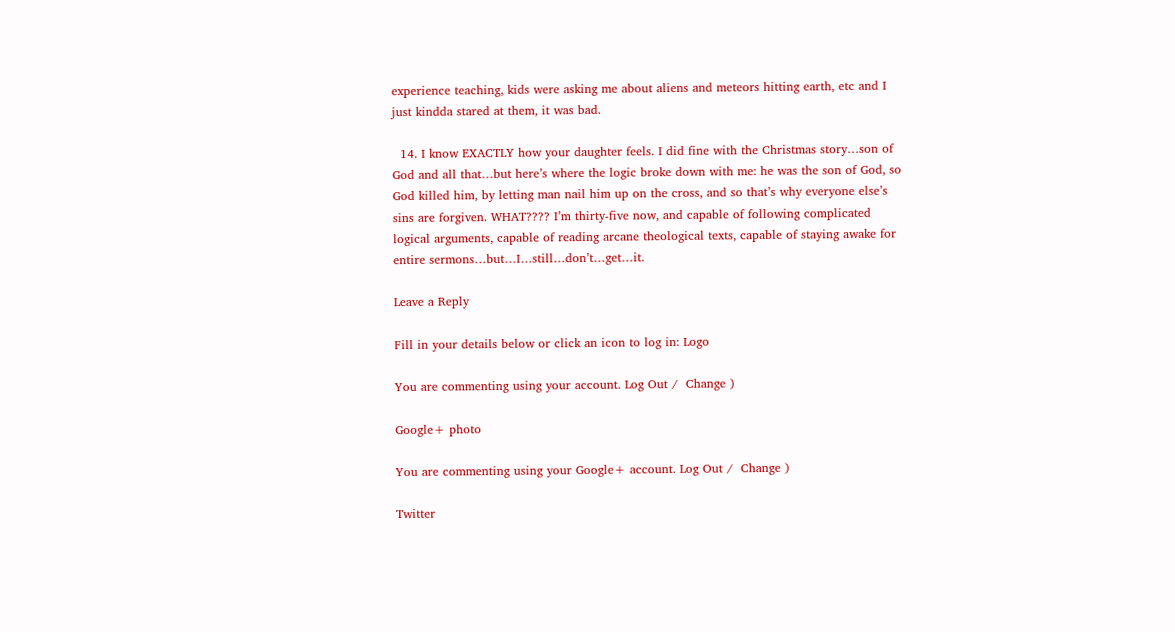experience teaching, kids were asking me about aliens and meteors hitting earth, etc and I just kindda stared at them, it was bad.

  14. I know EXACTLY how your daughter feels. I did fine with the Christmas story…son of God and all that…but here’s where the logic broke down with me: he was the son of God, so God killed him, by letting man nail him up on the cross, and so that’s why everyone else’s sins are forgiven. WHAT???? I’m thirty-five now, and capable of following complicated logical arguments, capable of reading arcane theological texts, capable of staying awake for entire sermons…but…I…still…don’t…get…it.

Leave a Reply

Fill in your details below or click an icon to log in: Logo

You are commenting using your account. Log Out /  Change )

Google+ photo

You are commenting using your Google+ account. Log Out /  Change )

Twitter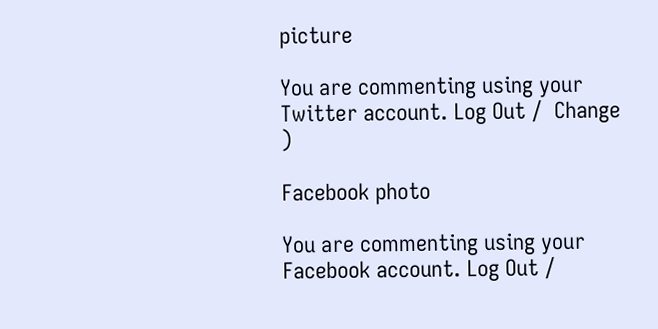picture

You are commenting using your Twitter account. Log Out /  Change )

Facebook photo

You are commenting using your Facebook account. Log Out /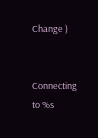Change )


Connecting to %s